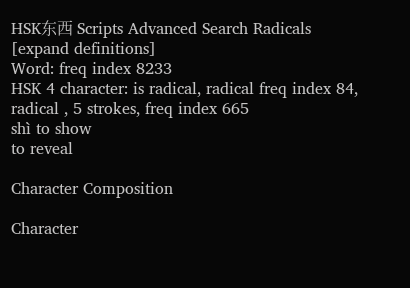HSK东西 Scripts Advanced Search Radicals [expand definitions]
Word: freq index 8233
HSK 4 character: is radical, radical freq index 84, radical , 5 strokes, freq index 665
shì to show
to reveal

Character Composition

Character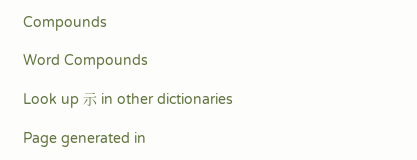Compounds

Word Compounds

Look up 示 in other dictionaries

Page generated in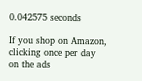0.042575 seconds

If you shop on Amazon, clicking once per day on the ads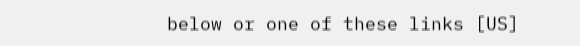below or one of these links [US]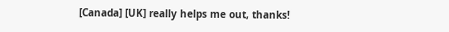[Canada] [UK] really helps me out, thanks!